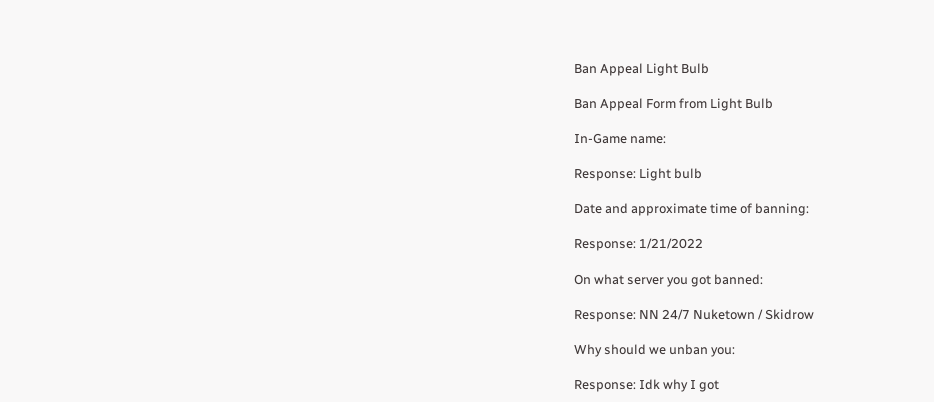Ban Appeal Light Bulb

Ban Appeal Form from Light Bulb

In-Game name:

Response: Light bulb

Date and approximate time of banning:

Response: 1/21/2022

On what server you got banned:

Response: NN 24/7 Nuketown / Skidrow

Why should we unban you:

Response: Idk why I got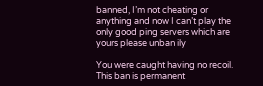banned, I’m not cheating or anything and now I can’t play the only good ping servers which are yours please unban ily

You were caught having no recoil. This ban is permanent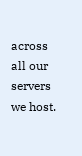across all our servers we host.